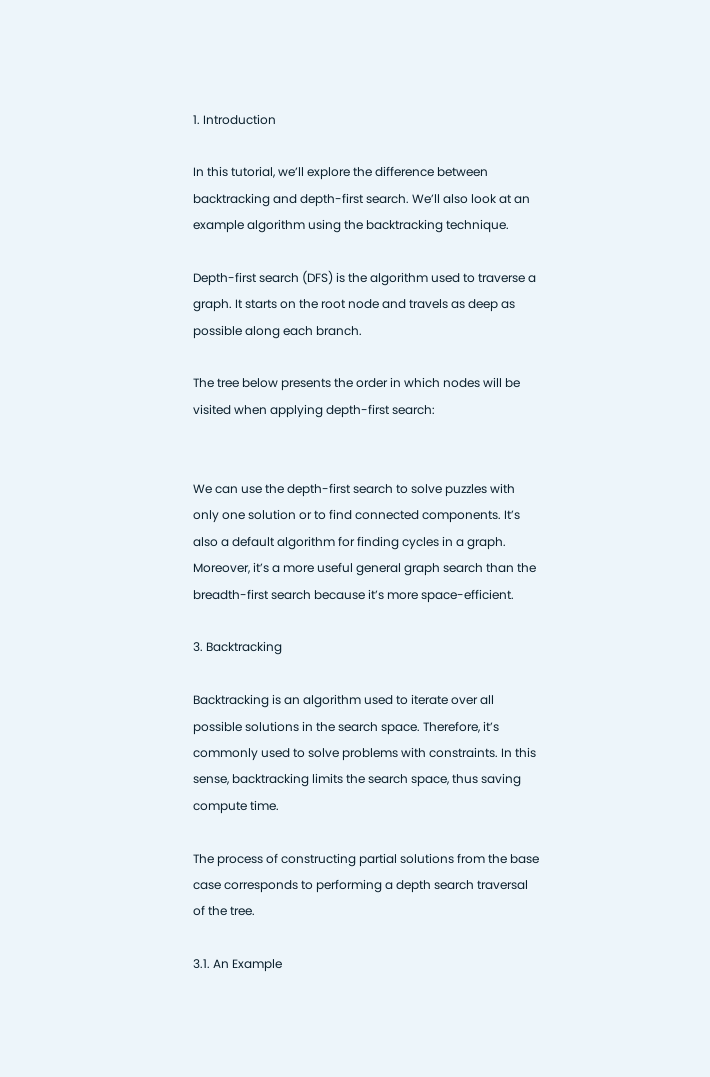1. Introduction

In this tutorial, we’ll explore the difference between backtracking and depth-first search. We’ll also look at an example algorithm using the backtracking technique.

Depth-first search (DFS) is the algorithm used to traverse a graph. It starts on the root node and travels as deep as possible along each branch.

The tree below presents the order in which nodes will be visited when applying depth-first search:


We can use the depth-first search to solve puzzles with only one solution or to find connected components. It’s also a default algorithm for finding cycles in a graph. Moreover, it’s a more useful general graph search than the breadth-first search because it’s more space-efficient.

3. Backtracking

Backtracking is an algorithm used to iterate over all possible solutions in the search space. Therefore, it’s commonly used to solve problems with constraints. In this sense, backtracking limits the search space, thus saving compute time.

The process of constructing partial solutions from the base case corresponds to performing a depth search traversal of the tree.

3.1. An Example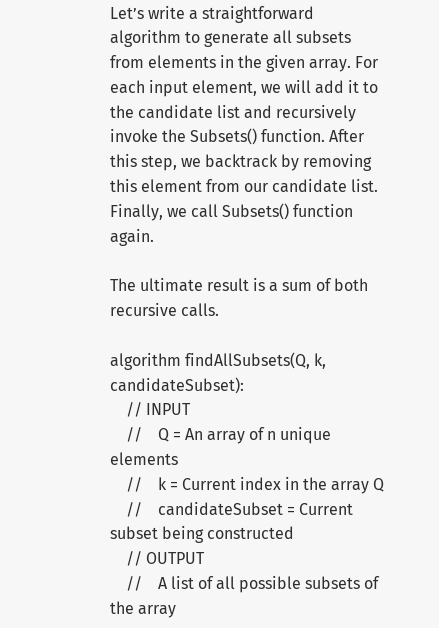Let’s write a straightforward algorithm to generate all subsets from elements in the given array. For each input element, we will add it to the candidate list and recursively invoke the Subsets() function. After this step, we backtrack by removing this element from our candidate list. Finally, we call Subsets() function again.

The ultimate result is a sum of both recursive calls.

algorithm findAllSubsets(Q, k, candidateSubset):
    // INPUT
    //    Q = An array of n unique elements
    //    k = Current index in the array Q
    //    candidateSubset = Current subset being constructed
    // OUTPUT
    //    A list of all possible subsets of the array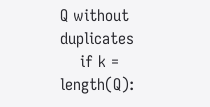Q without duplicates
    if k = length(Q):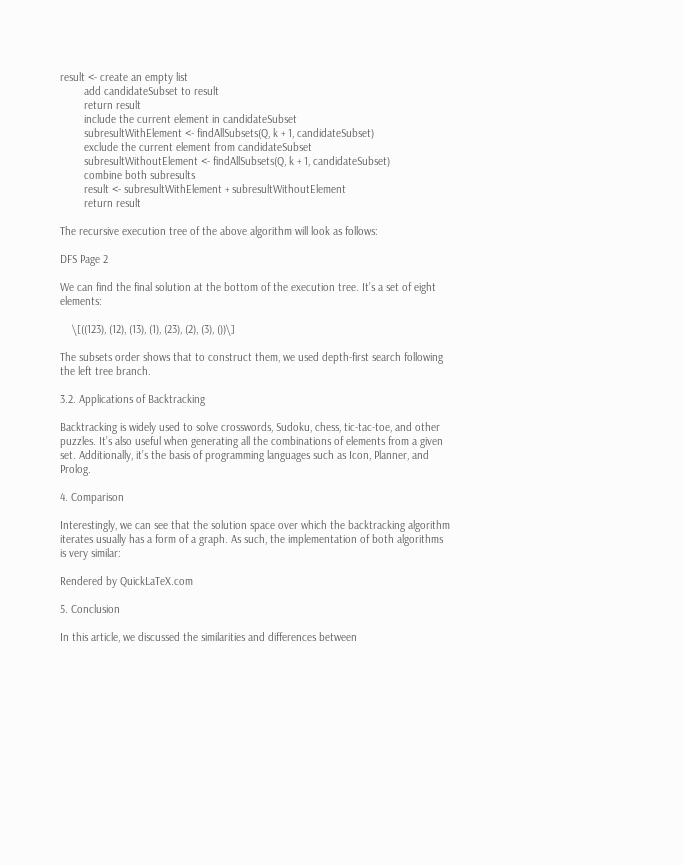result <- create an empty list
        add candidateSubset to result
        return result
        include the current element in candidateSubset
        subresultWithElement <- findAllSubsets(Q, k + 1, candidateSubset)
        exclude the current element from candidateSubset
        subresultWithoutElement <- findAllSubsets(Q, k + 1, candidateSubset)
        combine both subresults
        result <- subresultWithElement + subresultWithoutElement
        return result

The recursive execution tree of the above algorithm will look as follows:

DFS Page 2

We can find the final solution at the bottom of the execution tree. It’s a set of eight elements:

    \[((123), (12), (13), (1), (23), (2), (3), ())\]

The subsets order shows that to construct them, we used depth-first search following the left tree branch.

3.2. Applications of Backtracking

Backtracking is widely used to solve crosswords, Sudoku, chess, tic-tac-toe, and other puzzles. It’s also useful when generating all the combinations of elements from a given set. Additionally, it’s the basis of programming languages such as Icon, Planner, and Prolog.

4. Comparison

Interestingly, we can see that the solution space over which the backtracking algorithm iterates usually has a form of a graph. As such, the implementation of both algorithms is very similar:

Rendered by QuickLaTeX.com

5. Conclusion

In this article, we discussed the similarities and differences between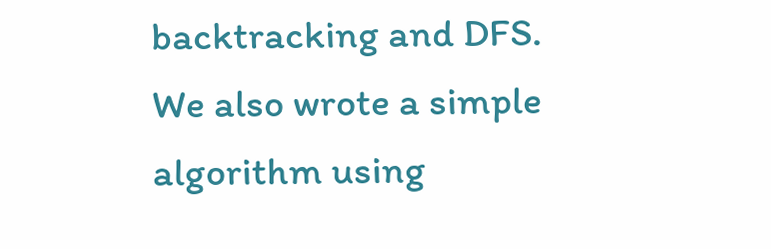backtracking and DFS. We also wrote a simple algorithm using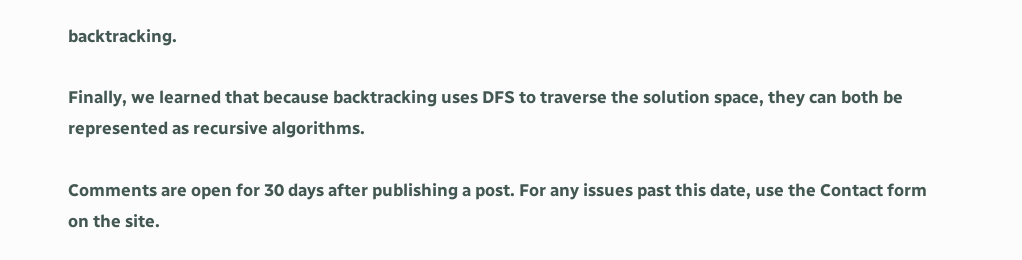backtracking.

Finally, we learned that because backtracking uses DFS to traverse the solution space, they can both be represented as recursive algorithms.

Comments are open for 30 days after publishing a post. For any issues past this date, use the Contact form on the site.